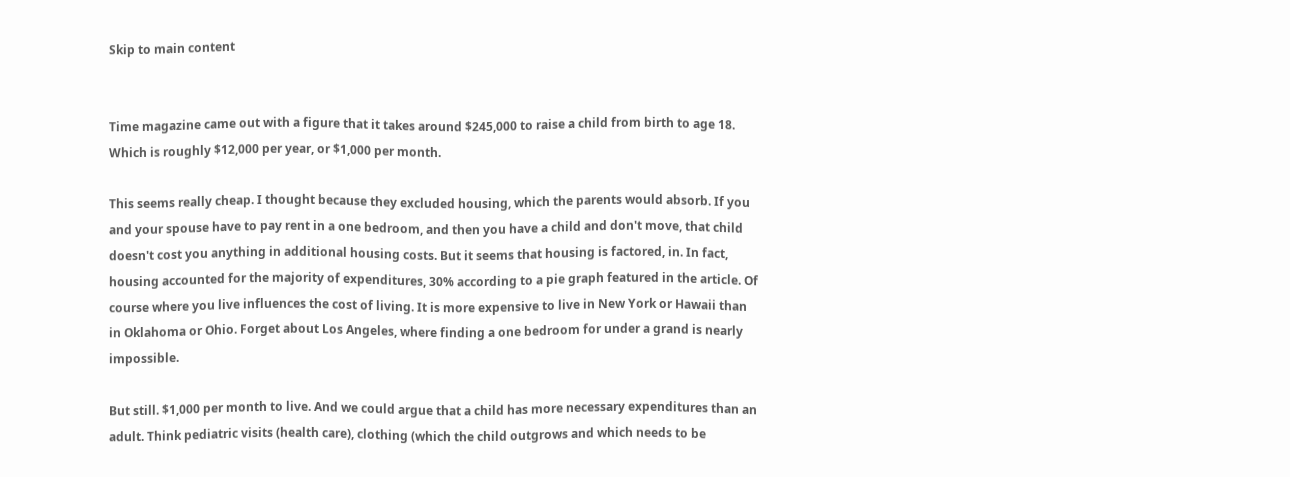Skip to main content


Time magazine came out with a figure that it takes around $245,000 to raise a child from birth to age 18. Which is roughly $12,000 per year, or $1,000 per month.

This seems really cheap. I thought because they excluded housing, which the parents would absorb. If you and your spouse have to pay rent in a one bedroom, and then you have a child and don't move, that child doesn't cost you anything in additional housing costs. But it seems that housing is factored, in. In fact, housing accounted for the majority of expenditures, 30% according to a pie graph featured in the article. Of course where you live influences the cost of living. It is more expensive to live in New York or Hawaii than in Oklahoma or Ohio. Forget about Los Angeles, where finding a one bedroom for under a grand is nearly impossible.

But still. $1,000 per month to live. And we could argue that a child has more necessary expenditures than an adult. Think pediatric visits (health care), clothing (which the child outgrows and which needs to be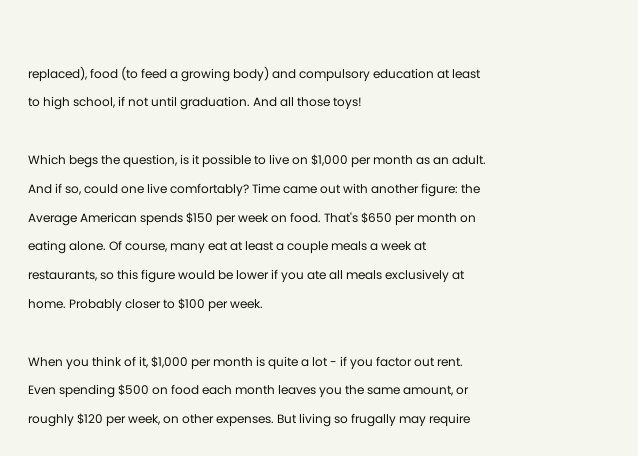replaced), food (to feed a growing body) and compulsory education at least to high school, if not until graduation. And all those toys!

Which begs the question, is it possible to live on $1,000 per month as an adult. And if so, could one live comfortably? Time came out with another figure: the Average American spends $150 per week on food. That's $650 per month on eating alone. Of course, many eat at least a couple meals a week at restaurants, so this figure would be lower if you ate all meals exclusively at home. Probably closer to $100 per week.

When you think of it, $1,000 per month is quite a lot - if you factor out rent. Even spending $500 on food each month leaves you the same amount, or roughly $120 per week, on other expenses. But living so frugally may require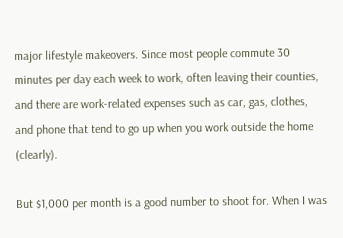major lifestyle makeovers. Since most people commute 30 minutes per day each week to work, often leaving their counties, and there are work-related expenses such as car, gas, clothes, and phone that tend to go up when you work outside the home (clearly).

But $1,000 per month is a good number to shoot for. When I was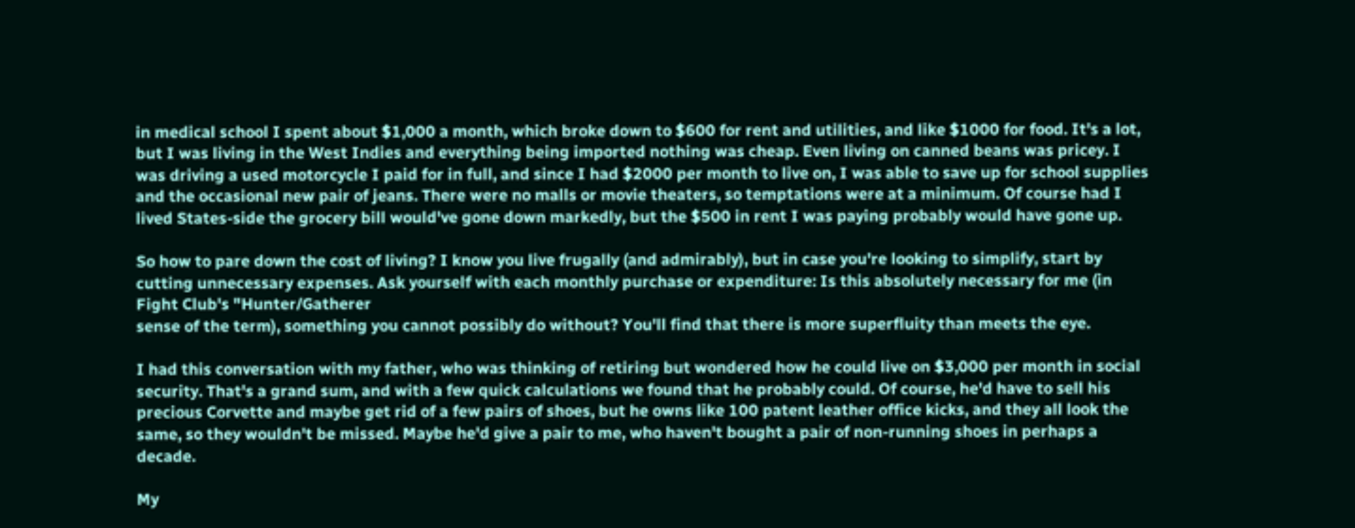in medical school I spent about $1,000 a month, which broke down to $600 for rent and utilities, and like $1000 for food. It's a lot, but I was living in the West Indies and everything being imported nothing was cheap. Even living on canned beans was pricey. I was driving a used motorcycle I paid for in full, and since I had $2000 per month to live on, I was able to save up for school supplies and the occasional new pair of jeans. There were no malls or movie theaters, so temptations were at a minimum. Of course had I lived States-side the grocery bill would've gone down markedly, but the $500 in rent I was paying probably would have gone up.

So how to pare down the cost of living? I know you live frugally (and admirably), but in case you're looking to simplify, start by cutting unnecessary expenses. Ask yourself with each monthly purchase or expenditure: Is this absolutely necessary for me (in Fight Club's "Hunter/Gatherer
sense of the term), something you cannot possibly do without? You'll find that there is more superfluity than meets the eye.

I had this conversation with my father, who was thinking of retiring but wondered how he could live on $3,000 per month in social security. That's a grand sum, and with a few quick calculations we found that he probably could. Of course, he'd have to sell his precious Corvette and maybe get rid of a few pairs of shoes, but he owns like 100 patent leather office kicks, and they all look the same, so they wouldn't be missed. Maybe he'd give a pair to me, who haven't bought a pair of non-running shoes in perhaps a decade.

My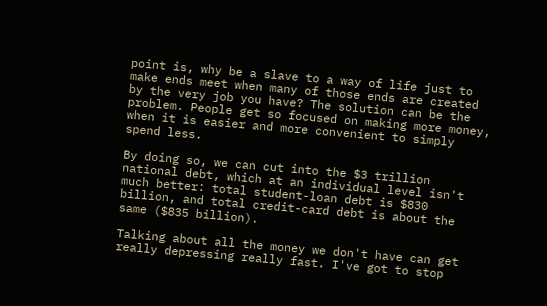point is, why be a slave to a way of life just to make ends meet when many of those ends are created by the very job you have? The solution can be the problem. People get so focused on making more money, when it is easier and more convenient to simply spend less.

By doing so, we can cut into the $3 trillion national debt, which at an individual level isn't much better: total student-loan debt is $830 billion, and total credit-card debt is about the same ($835 billion).

Talking about all the money we don't have can get really depressing really fast. I've got to stop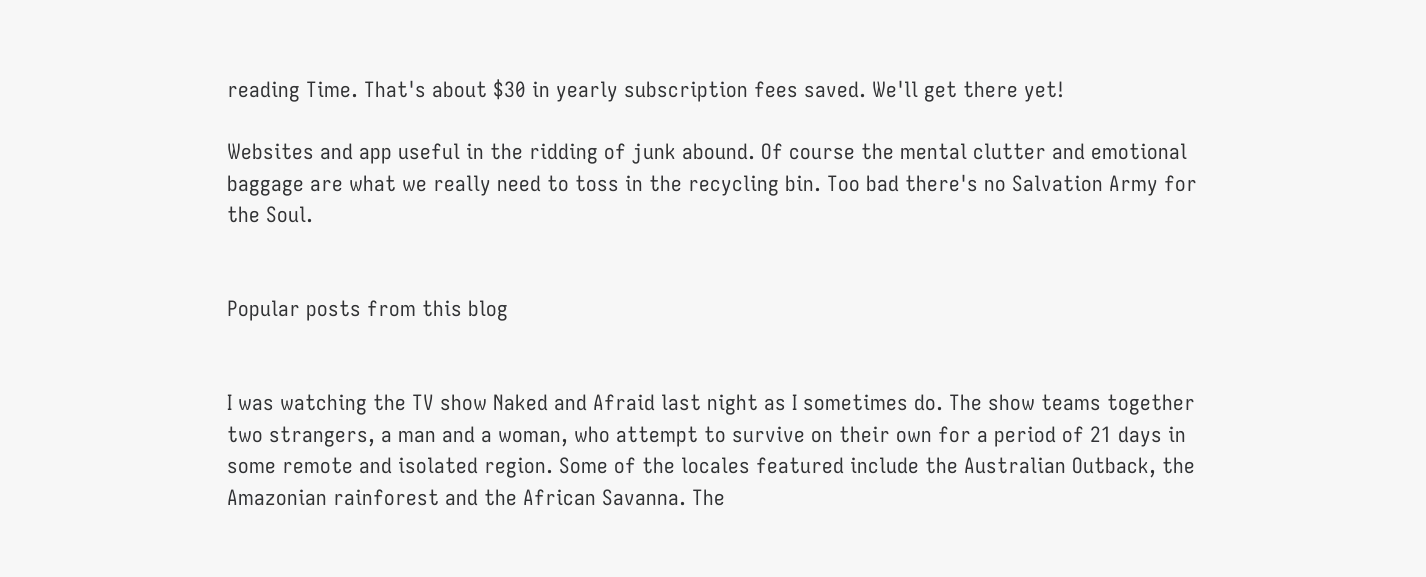reading Time. That's about $30 in yearly subscription fees saved. We'll get there yet!

Websites and app useful in the ridding of junk abound. Of course the mental clutter and emotional baggage are what we really need to toss in the recycling bin. Too bad there's no Salvation Army for the Soul.


Popular posts from this blog


I was watching the TV show Naked and Afraid last night as I sometimes do. The show teams together two strangers, a man and a woman, who attempt to survive on their own for a period of 21 days in some remote and isolated region. Some of the locales featured include the Australian Outback, the Amazonian rainforest and the African Savanna. The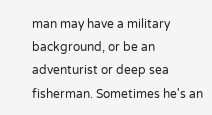man may have a military background, or be an adventurist or deep sea fisherman. Sometimes he's an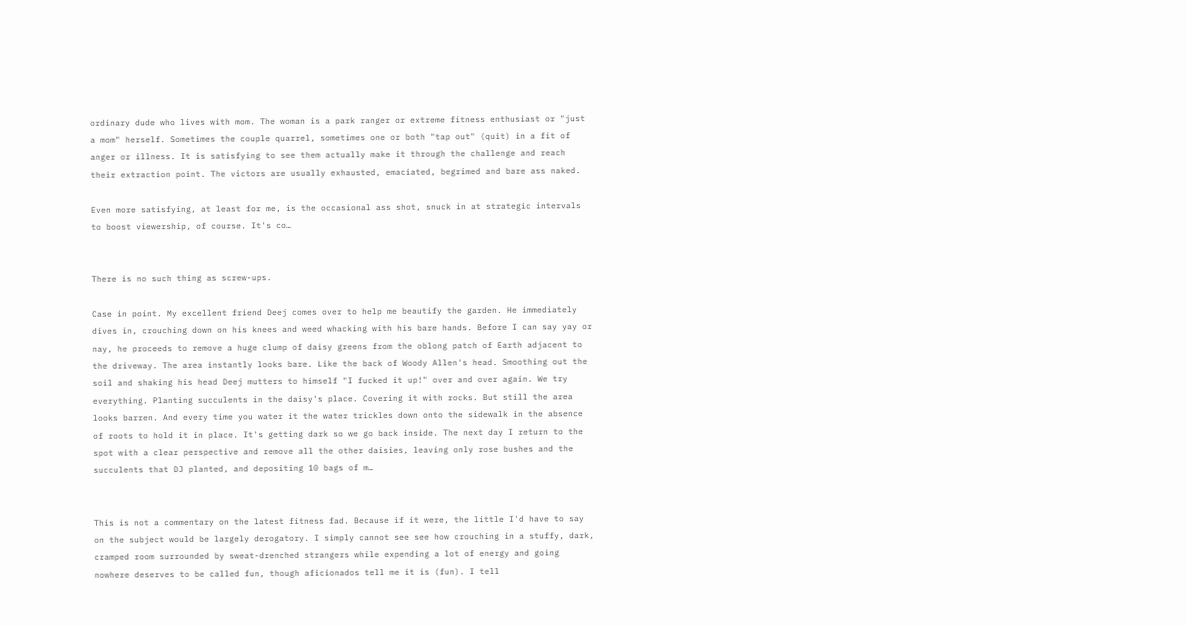ordinary dude who lives with mom. The woman is a park ranger or extreme fitness enthusiast or "just a mom" herself. Sometimes the couple quarrel, sometimes one or both "tap out" (quit) in a fit of anger or illness. It is satisfying to see them actually make it through the challenge and reach their extraction point. The victors are usually exhausted, emaciated, begrimed and bare ass naked.

Even more satisfying, at least for me, is the occasional ass shot, snuck in at strategic intervals to boost viewership, of course. It's co…


There is no such thing as screw-ups.

Case in point. My excellent friend Deej comes over to help me beautify the garden. He immediately dives in, crouching down on his knees and weed whacking with his bare hands. Before I can say yay or nay, he proceeds to remove a huge clump of daisy greens from the oblong patch of Earth adjacent to the driveway. The area instantly looks bare. Like the back of Woody Allen's head. Smoothing out the soil and shaking his head Deej mutters to himself "I fucked it up!" over and over again. We try everything. Planting succulents in the daisy's place. Covering it with rocks. But still the area looks barren. And every time you water it the water trickles down onto the sidewalk in the absence of roots to hold it in place. It's getting dark so we go back inside. The next day I return to the spot with a clear perspective and remove all the other daisies, leaving only rose bushes and the succulents that DJ planted, and depositing 10 bags of m…


This is not a commentary on the latest fitness fad. Because if it were, the little I'd have to say on the subject would be largely derogatory. I simply cannot see see how crouching in a stuffy, dark, cramped room surrounded by sweat-drenched strangers while expending a lot of energy and going nowhere deserves to be called fun, though aficionados tell me it is (fun). I tell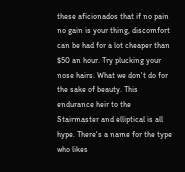these aficionados that if no pain no gain is your thing, discomfort can be had for a lot cheaper than $50 an hour. Try plucking your nose hairs. What we don't do for the sake of beauty. This endurance heir to the Stairmaster and elliptical is all hype. There's a name for the type who likes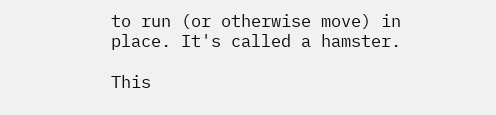to run (or otherwise move) in place. It's called a hamster.

This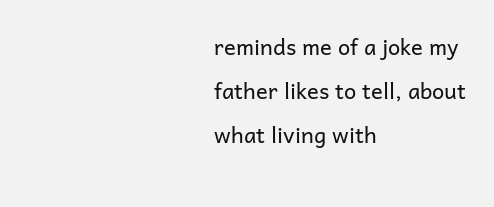reminds me of a joke my father likes to tell, about what living with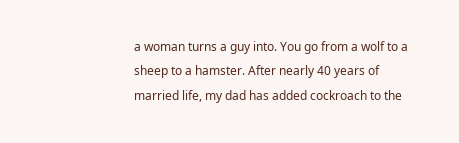a woman turns a guy into. You go from a wolf to a sheep to a hamster. After nearly 40 years of married life, my dad has added cockroach to the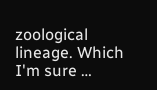zoological lineage. Which I'm sure …